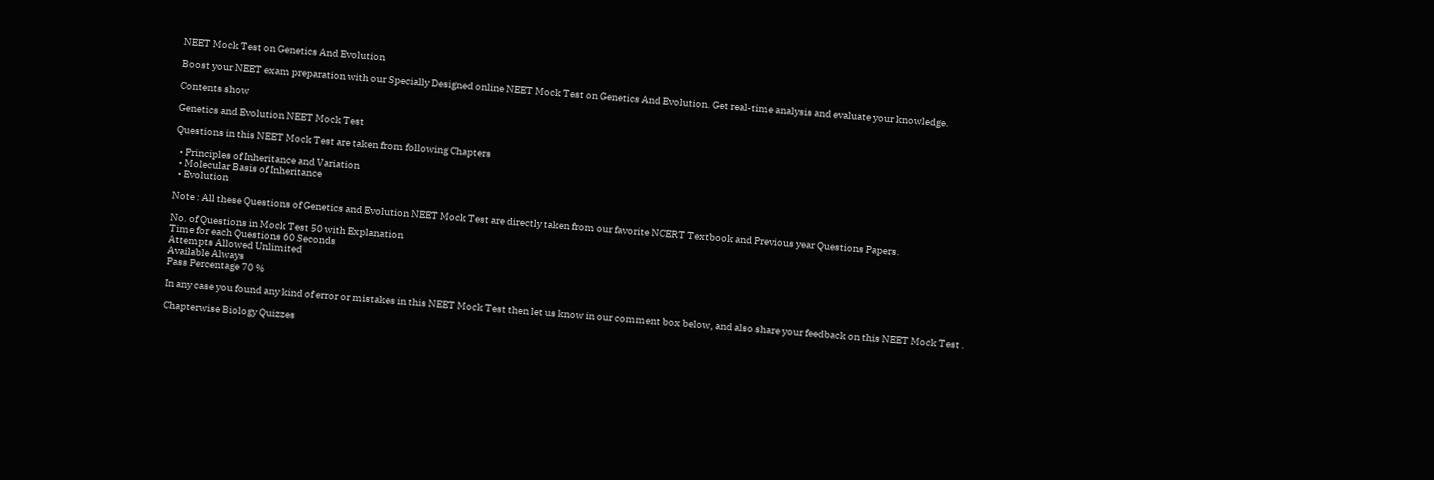NEET Mock Test on Genetics And Evolution

Boost your NEET exam preparation with our Specially Designed online NEET Mock Test on Genetics And Evolution. Get real-time analysis and evaluate your knowledge.

Contents show

Genetics and Evolution NEET Mock Test

Questions in this NEET Mock Test are taken from following Chapters

  • Principles of Inheritance and Variation
  • Molecular Basis of Inheritance
  • Evolution

Note : All these Questions of Genetics and Evolution NEET Mock Test are directly taken from our favorite NCERT Textbook and Previous year Questions Papers.

No. of Questions in Mock Test 50 with Explanation
Time for each Questions 60 Seconds
Attempts Allowed Unlimited
Available Always
Pass Percentage 70 %

In any case you found any kind of error or mistakes in this NEET Mock Test then let us know in our comment box below, and also share your feedback on this NEET Mock Test .

Chapterwise Biology Quizzes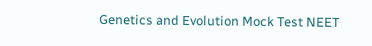Genetics and Evolution Mock Test NEET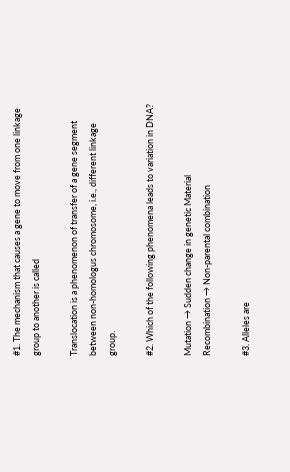#1. The mechanism that causes a gene to move from one linkage group to another is called

Translocation is a phenomenon of transfer of a gene segment between non-homologus chromosome, i.e., different linkage group.

#2. Which of the following phenomena leads to variation in DNA?

Mutation → Sudden change in genetic Material
Recombination → Non-parental combination

#3. Alleles are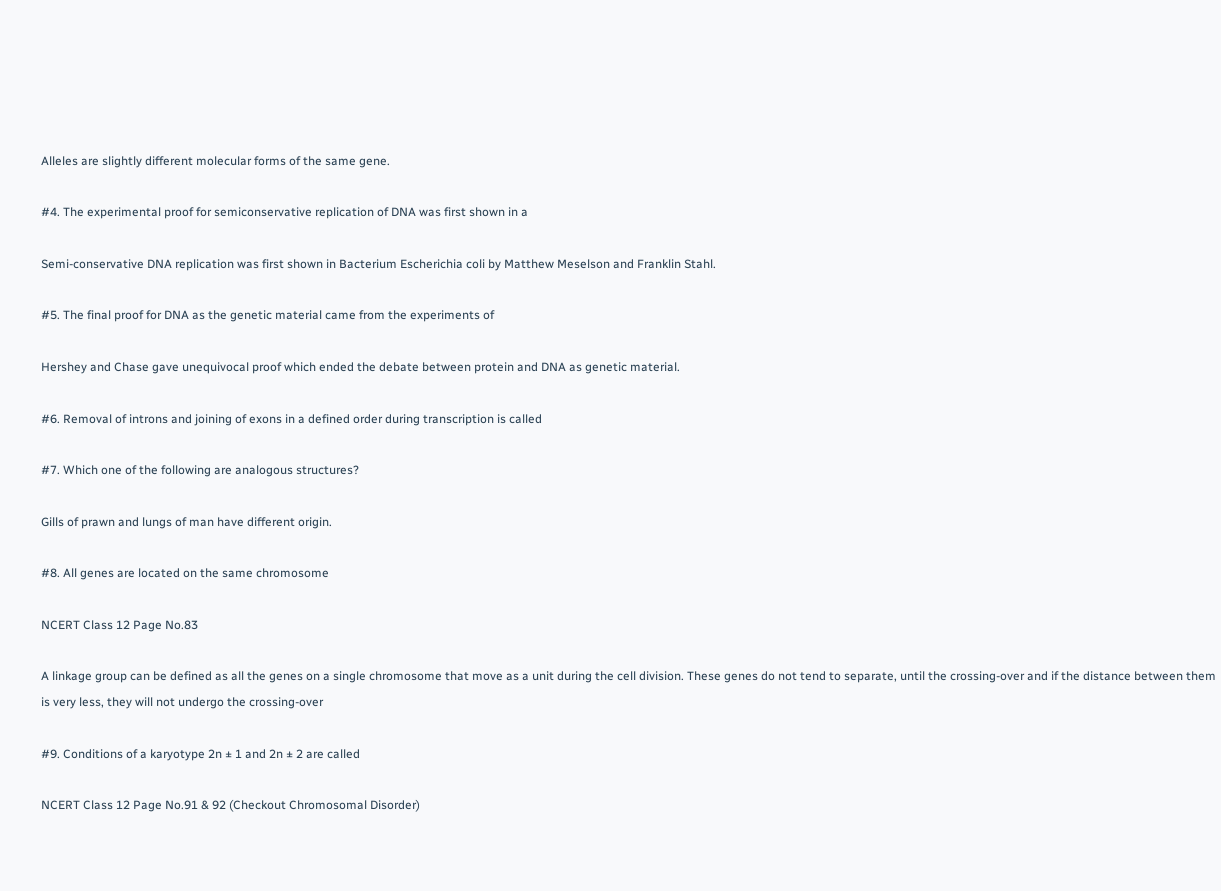Alleles are slightly different molecular forms of the same gene.

#4. The experimental proof for semiconservative replication of DNA was first shown in a

Semi-conservative DNA replication was first shown in Bacterium Escherichia coli by Matthew Meselson and Franklin Stahl.

#5. The final proof for DNA as the genetic material came from the experiments of

Hershey and Chase gave unequivocal proof which ended the debate between protein and DNA as genetic material.

#6. Removal of introns and joining of exons in a defined order during transcription is called

#7. Which one of the following are analogous structures?

Gills of prawn and lungs of man have different origin.

#8. All genes are located on the same chromosome

NCERT Class 12 Page No.83

A linkage group can be defined as all the genes on a single chromosome that move as a unit during the cell division. These genes do not tend to separate, until the crossing-over and if the distance between them is very less, they will not undergo the crossing-over

#9. Conditions of a karyotype 2n ± 1 and 2n ± 2 are called

NCERT Class 12 Page No.91 & 92 (Checkout Chromosomal Disorder)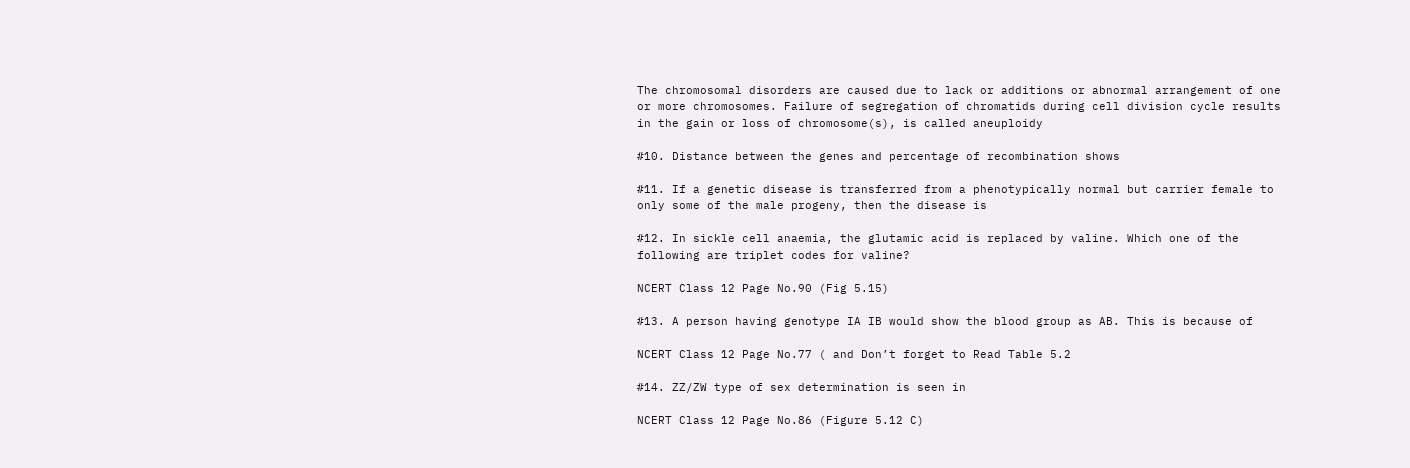The chromosomal disorders are caused due to lack or additions or abnormal arrangement of one or more chromosomes. Failure of segregation of chromatids during cell division cycle results in the gain or loss of chromosome(s), is called aneuploidy

#10. Distance between the genes and percentage of recombination shows

#11. If a genetic disease is transferred from a phenotypically normal but carrier female to only some of the male progeny, then the disease is

#12. In sickle cell anaemia, the glutamic acid is replaced by valine. Which one of the following are triplet codes for valine?

NCERT Class 12 Page No.90 (Fig 5.15)

#13. A person having genotype IA IB would show the blood group as AB. This is because of

NCERT Class 12 Page No.77 ( and Don’t forget to Read Table 5.2

#14. ZZ/ZW type of sex determination is seen in

NCERT Class 12 Page No.86 (Figure 5.12 C)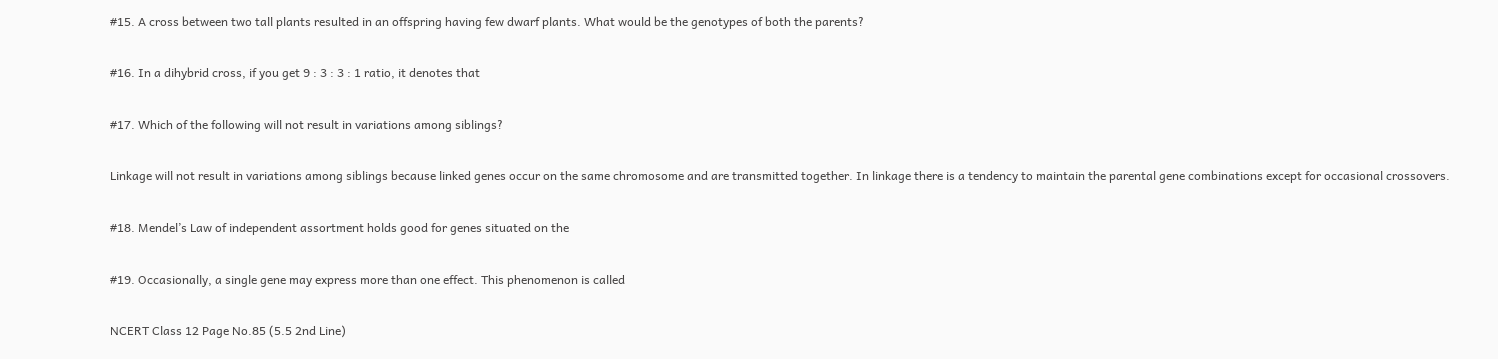#15. A cross between two tall plants resulted in an offspring having few dwarf plants. What would be the genotypes of both the parents?

#16. In a dihybrid cross, if you get 9 : 3 : 3 : 1 ratio, it denotes that

#17. Which of the following will not result in variations among siblings?

Linkage will not result in variations among siblings because linked genes occur on the same chromosome and are transmitted together. In linkage there is a tendency to maintain the parental gene combinations except for occasional crossovers.

#18. Mendel’s Law of independent assortment holds good for genes situated on the

#19. Occasionally, a single gene may express more than one effect. This phenomenon is called

NCERT Class 12 Page No.85 (5.5 2nd Line)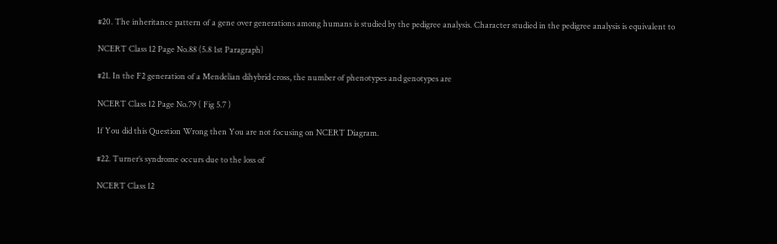#20. The inheritance pattern of a gene over generations among humans is studied by the pedigree analysis. Character studied in the pedigree analysis is equivalent to

NCERT Class 12 Page No.88 (5.8 1st Paragraph)

#21. In the F2 generation of a Mendelian dihybrid cross, the number of phenotypes and genotypes are

NCERT Class 12 Page No.79 ( Fig 5.7 )

If You did this Question Wrong then You are not focusing on NCERT Diagram.

#22. Turner’s syndrome occurs due to the loss of

NCERT Class 12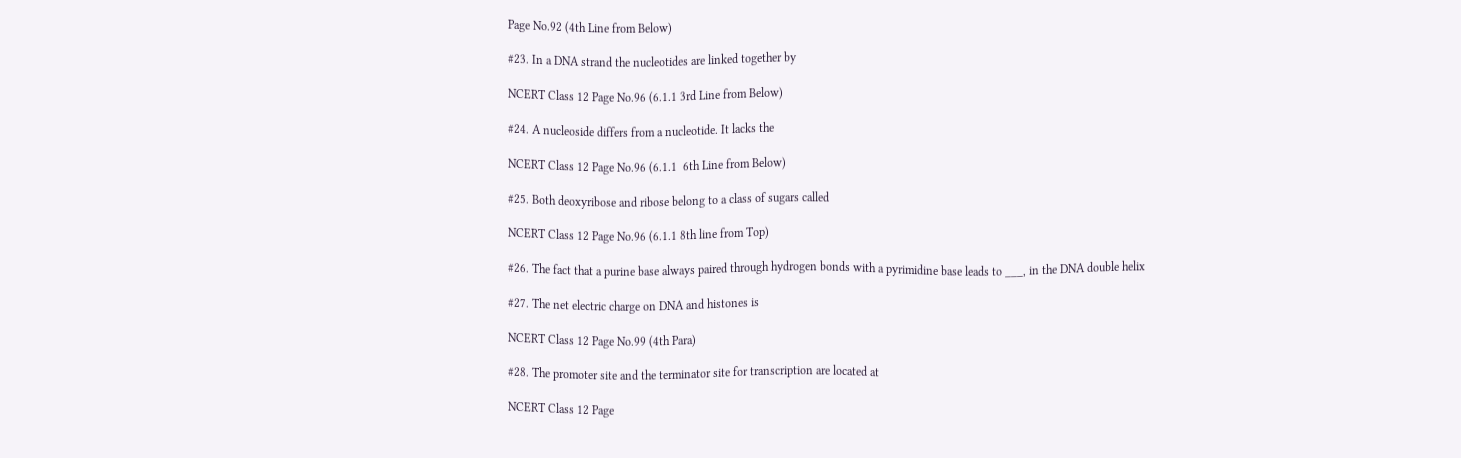Page No.92 (4th Line from Below)

#23. In a DNA strand the nucleotides are linked together by

NCERT Class 12 Page No.96 (6.1.1 3rd Line from Below)

#24. A nucleoside differs from a nucleotide. It lacks the

NCERT Class 12 Page No.96 (6.1.1  6th Line from Below)

#25. Both deoxyribose and ribose belong to a class of sugars called

NCERT Class 12 Page No.96 (6.1.1 8th line from Top)

#26. The fact that a purine base always paired through hydrogen bonds with a pyrimidine base leads to ___, in the DNA double helix

#27. The net electric charge on DNA and histones is

NCERT Class 12 Page No.99 (4th Para)

#28. The promoter site and the terminator site for transcription are located at

NCERT Class 12 Page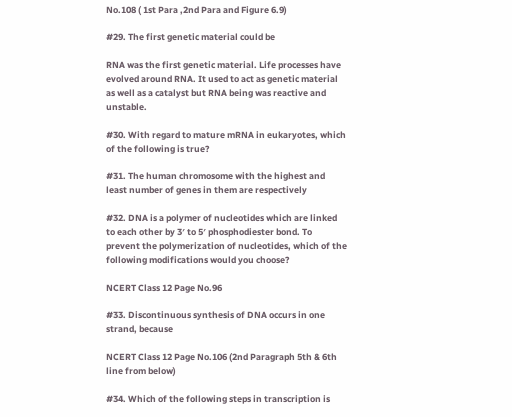No.108 ( 1st Para ,2nd Para and Figure 6.9)

#29. The first genetic material could be

RNA was the first genetic material. Life processes have evolved around RNA. It used to act as genetic material as well as a catalyst but RNA being was reactive and unstable.

#30. With regard to mature mRNA in eukaryotes, which of the following is true?

#31. The human chromosome with the highest and least number of genes in them are respectively

#32. DNA is a polymer of nucleotides which are linked to each other by 3′ to 5′ phosphodiester bond. To prevent the polymerization of nucleotides, which of the following modifications would you choose?

NCERT Class 12 Page No.96

#33. Discontinuous synthesis of DNA occurs in one strand, because

NCERT Class 12 Page No.106 (2nd Paragraph 5th & 6th line from below)

#34. Which of the following steps in transcription is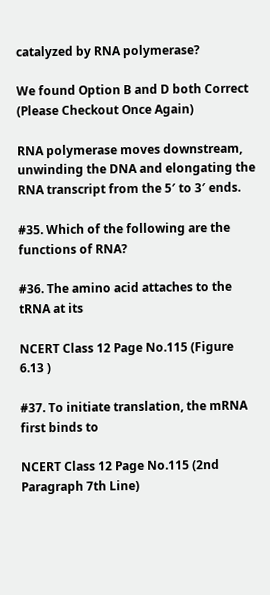catalyzed by RNA polymerase?

We found Option B and D both Correct (Please Checkout Once Again)

RNA polymerase moves downstream, unwinding the DNA and elongating the RNA transcript from the 5′ to 3′ ends.

#35. Which of the following are the functions of RNA?

#36. The amino acid attaches to the tRNA at its

NCERT Class 12 Page No.115 (Figure 6.13 )

#37. To initiate translation, the mRNA first binds to

NCERT Class 12 Page No.115 (2nd Paragraph 7th Line)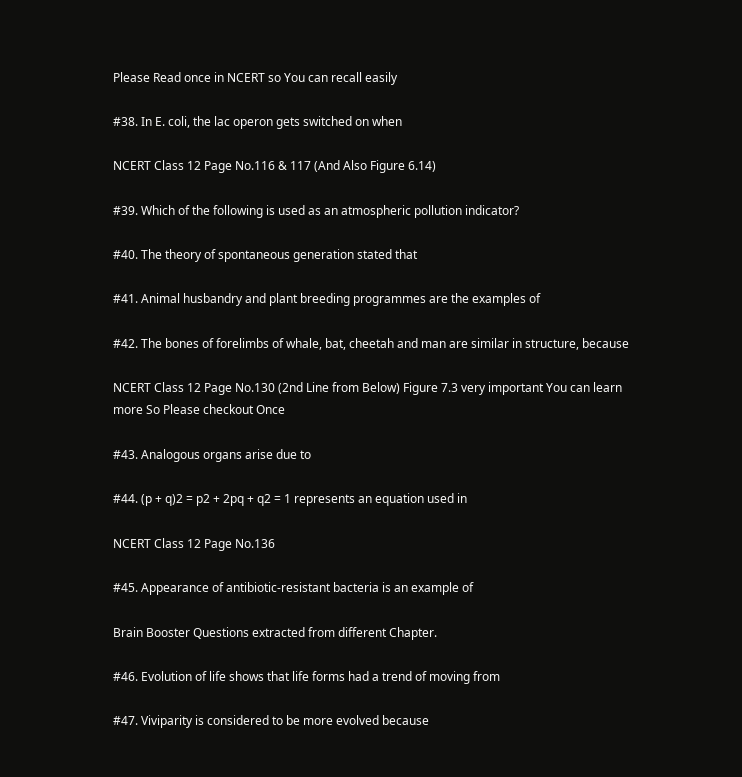Please Read once in NCERT so You can recall easily

#38. In E. coli, the lac operon gets switched on when

NCERT Class 12 Page No.116 & 117 (And Also Figure 6.14)

#39. Which of the following is used as an atmospheric pollution indicator?

#40. The theory of spontaneous generation stated that

#41. Animal husbandry and plant breeding programmes are the examples of

#42. The bones of forelimbs of whale, bat, cheetah and man are similar in structure, because

NCERT Class 12 Page No.130 (2nd Line from Below) Figure 7.3 very important You can learn more So Please checkout Once

#43. Analogous organs arise due to

#44. (p + q)2 = p2 + 2pq + q2 = 1 represents an equation used in

NCERT Class 12 Page No.136

#45. Appearance of antibiotic-resistant bacteria is an example of

Brain Booster Questions extracted from different Chapter.

#46. Evolution of life shows that life forms had a trend of moving from

#47. Viviparity is considered to be more evolved because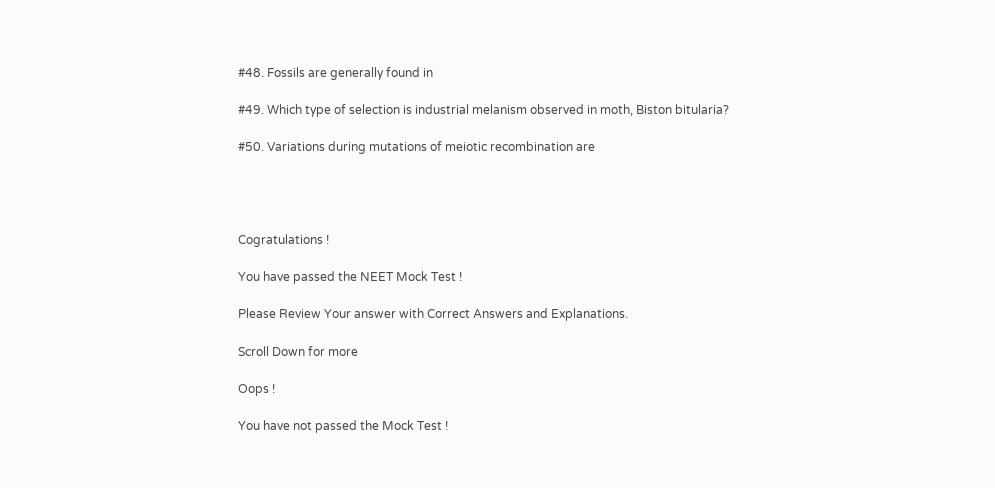#48. Fossils are generally found in

#49. Which type of selection is industrial melanism observed in moth, Biston bitularia?

#50. Variations during mutations of meiotic recombination are




Cogratulations !

You have passed the NEET Mock Test !

Please Review Your answer with Correct Answers and Explanations.

Scroll Down for more

Oops !

You have not passed the Mock Test !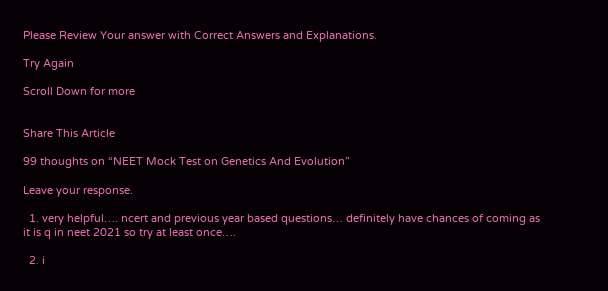Please Review Your answer with Correct Answers and Explanations.

Try Again

Scroll Down for more


Share This Article

99 thoughts on “NEET Mock Test on Genetics And Evolution”

Leave your response.

  1. very helpful…. ncert and previous year based questions… definitely have chances of coming as it is q in neet 2021 so try at least once….

  2. i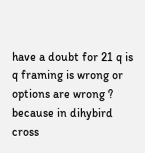have a doubt for 21 q is q framing is wrong or options are wrong ? because in dihybird cross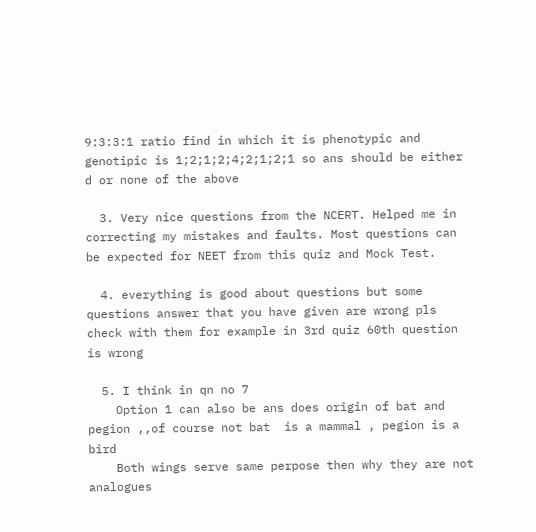9:3:3:1 ratio find in which it is phenotypic and genotipic is 1;2;1;2;4;2;1;2;1 so ans should be either d or none of the above

  3. Very nice questions from the NCERT. Helped me in correcting my mistakes and faults. Most questions can be expected for NEET from this quiz and Mock Test.

  4. everything is good about questions but some questions answer that you have given are wrong pls check with them for example in 3rd quiz 60th question is wrong

  5. I think in qn no 7
    Option 1 can also be ans does origin of bat and pegion ,,of course not bat  is a mammal , pegion is a bird
    Both wings serve same perpose then why they are not analogues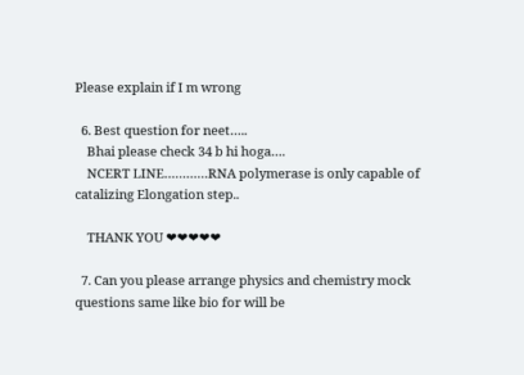Please explain if I m wrong

  6. Best question for neet…..
    Bhai please check 34 b hi hoga….
    NCERT LINE…………RNA polymerase is only capable of catalizing Elongation step..

    THANK YOU ❤❤❤❤❤

  7. Can you please arrange physics and chemistry mock questions same like bio for will be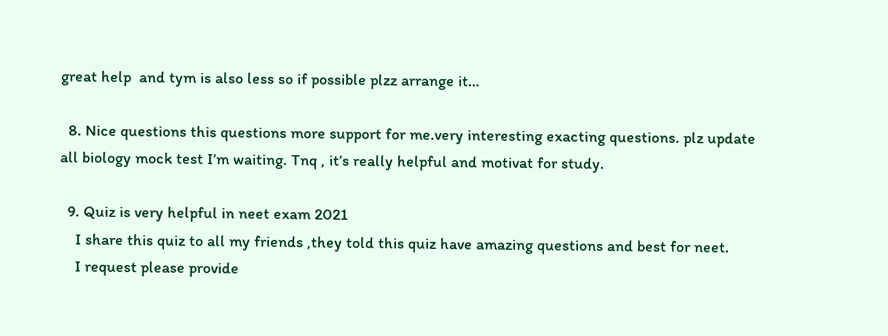great help  and tym is also less so if possible plzz arrange it…

  8. Nice questions this questions more support for me.very interesting exacting questions. plz update all biology mock test I’m waiting. Tnq , it’s really helpful and motivat for study.

  9. Quiz is very helpful in neet exam 2021
    I share this quiz to all my friends ,they told this quiz have amazing questions and best for neet.
    I request please provide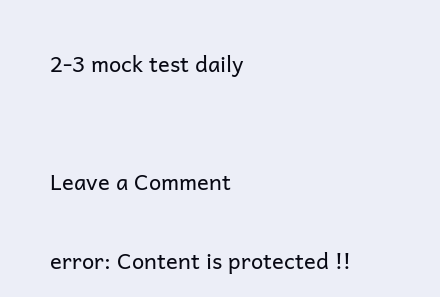2-3 mock test daily


Leave a Comment

error: Content is protected !!